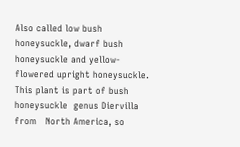Also called low bush honeysuckle, dwarf bush honeysuckle and yellow-flowered upright honeysuckle.  This plant is part of bush honeysuckle  genus Diervilla from   North America, so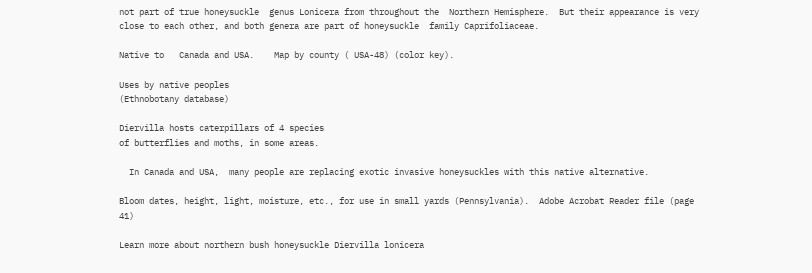not part of true honeysuckle  genus Lonicera from throughout the  Northern Hemisphere.  But their appearance is very close to each other, and both genera are part of honeysuckle  family Caprifoliaceae.

Native to   Canada and USA.    Map by county ( USA-48) (color key).

Uses by native peoples
(Ethnobotany database)

Diervilla hosts caterpillars of 4 species
of butterflies and moths, in some areas.

  In Canada and USA,  many people are replacing exotic invasive honeysuckles with this native alternative.

Bloom dates, height, light, moisture, etc., for use in small yards (Pennsylvania).  Adobe Acrobat Reader file (page 41)

Learn more about northern bush honeysuckle Diervilla lonicera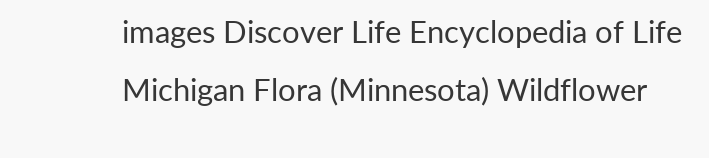images Discover Life Encyclopedia of Life Michigan Flora (Minnesota) Wildflower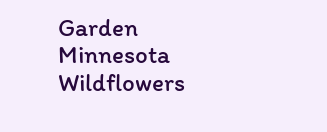Garden Minnesota Wildflowers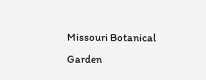Missouri Botanical Garden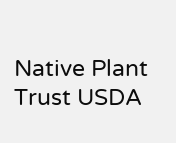Native Plant Trust USDA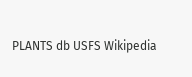PLANTS db USFS Wikipedia